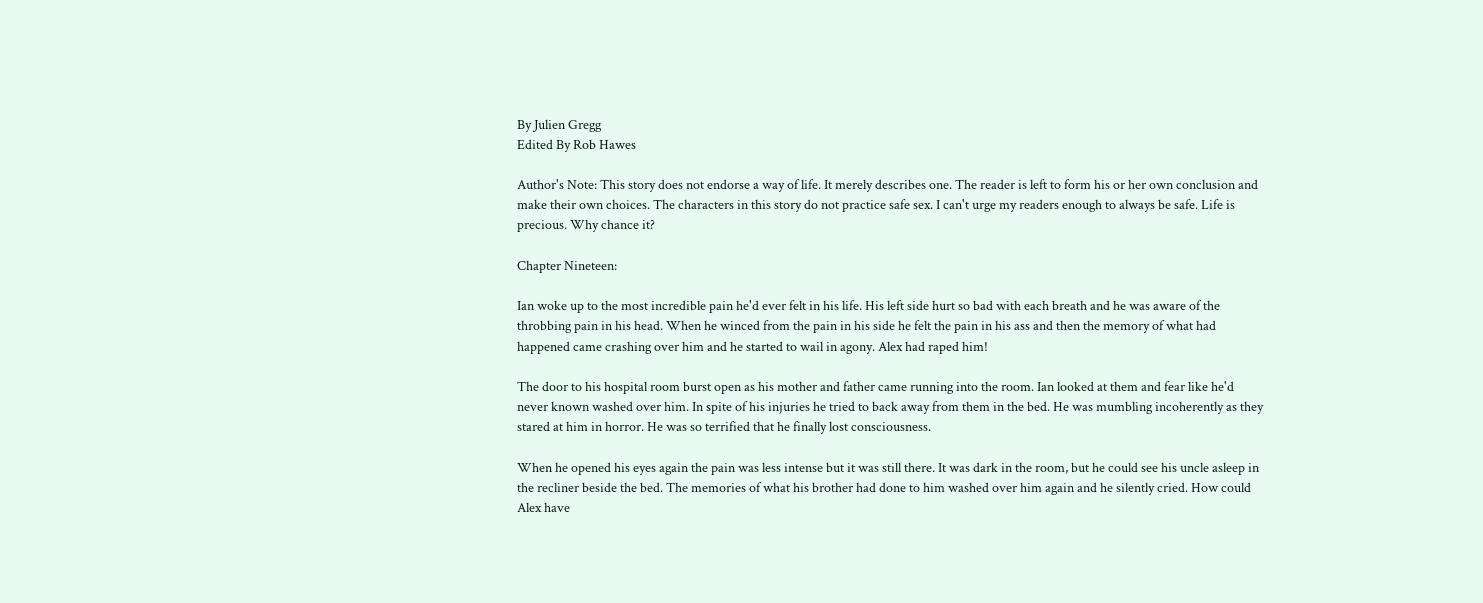By Julien Gregg
Edited By Rob Hawes

Author's Note: This story does not endorse a way of life. It merely describes one. The reader is left to form his or her own conclusion and make their own choices. The characters in this story do not practice safe sex. I can't urge my readers enough to always be safe. Life is precious. Why chance it?

Chapter Nineteen:

Ian woke up to the most incredible pain he'd ever felt in his life. His left side hurt so bad with each breath and he was aware of the throbbing pain in his head. When he winced from the pain in his side he felt the pain in his ass and then the memory of what had happened came crashing over him and he started to wail in agony. Alex had raped him!

The door to his hospital room burst open as his mother and father came running into the room. Ian looked at them and fear like he'd never known washed over him. In spite of his injuries he tried to back away from them in the bed. He was mumbling incoherently as they stared at him in horror. He was so terrified that he finally lost consciousness.

When he opened his eyes again the pain was less intense but it was still there. It was dark in the room, but he could see his uncle asleep in the recliner beside the bed. The memories of what his brother had done to him washed over him again and he silently cried. How could Alex have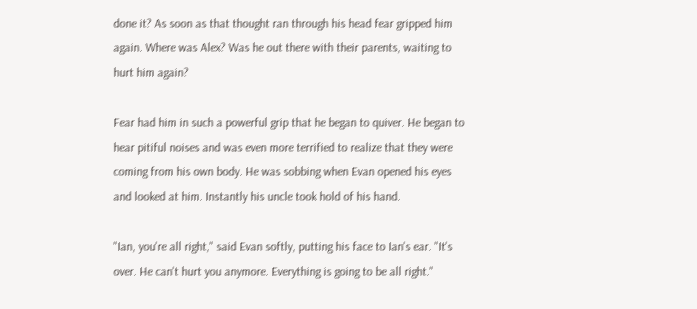done it? As soon as that thought ran through his head fear gripped him again. Where was Alex? Was he out there with their parents, waiting to hurt him again?

Fear had him in such a powerful grip that he began to quiver. He began to hear pitiful noises and was even more terrified to realize that they were coming from his own body. He was sobbing when Evan opened his eyes and looked at him. Instantly his uncle took hold of his hand.

"Ian, you're all right," said Evan softly, putting his face to Ian's ear. "It's over. He can't hurt you anymore. Everything is going to be all right."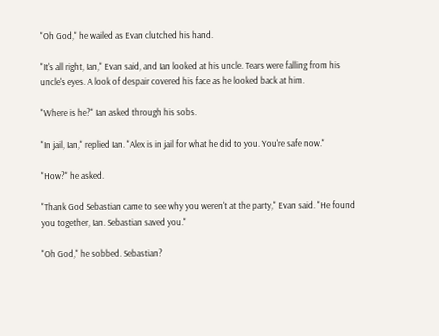"Oh God," he wailed as Evan clutched his hand.

"It's all right, Ian," Evan said, and Ian looked at his uncle. Tears were falling from his uncle's eyes. A look of despair covered his face as he looked back at him.

"Where is he?" Ian asked through his sobs.

"In jail, Ian," replied Ian. "Alex is in jail for what he did to you. You're safe now."

"How?" he asked.

"Thank God Sebastian came to see why you weren't at the party," Evan said. "He found you together, Ian. Sebastian saved you."

"Oh God," he sobbed. Sebastian?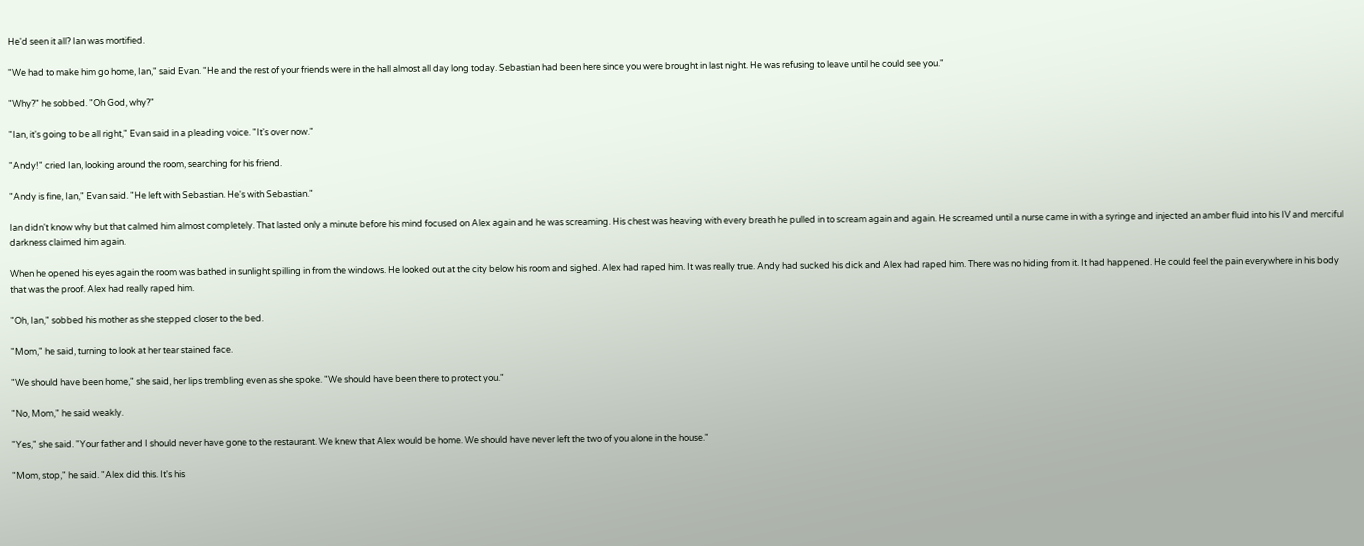He'd seen it all? Ian was mortified.

"We had to make him go home, Ian," said Evan. "He and the rest of your friends were in the hall almost all day long today. Sebastian had been here since you were brought in last night. He was refusing to leave until he could see you."

"Why?" he sobbed. "Oh God, why?"

"Ian, it's going to be all right," Evan said in a pleading voice. "It's over now."

"Andy!" cried Ian, looking around the room, searching for his friend.

"Andy is fine, Ian," Evan said. "He left with Sebastian. He's with Sebastian."

Ian didn't know why but that calmed him almost completely. That lasted only a minute before his mind focused on Alex again and he was screaming. His chest was heaving with every breath he pulled in to scream again and again. He screamed until a nurse came in with a syringe and injected an amber fluid into his IV and merciful darkness claimed him again.

When he opened his eyes again the room was bathed in sunlight spilling in from the windows. He looked out at the city below his room and sighed. Alex had raped him. It was really true. Andy had sucked his dick and Alex had raped him. There was no hiding from it. It had happened. He could feel the pain everywhere in his body that was the proof. Alex had really raped him.

"Oh, Ian," sobbed his mother as she stepped closer to the bed.

"Mom," he said, turning to look at her tear stained face.

"We should have been home," she said, her lips trembling even as she spoke. "We should have been there to protect you."

"No, Mom," he said weakly.

"Yes," she said. "Your father and I should never have gone to the restaurant. We knew that Alex would be home. We should have never left the two of you alone in the house."

"Mom, stop," he said. "Alex did this. It's his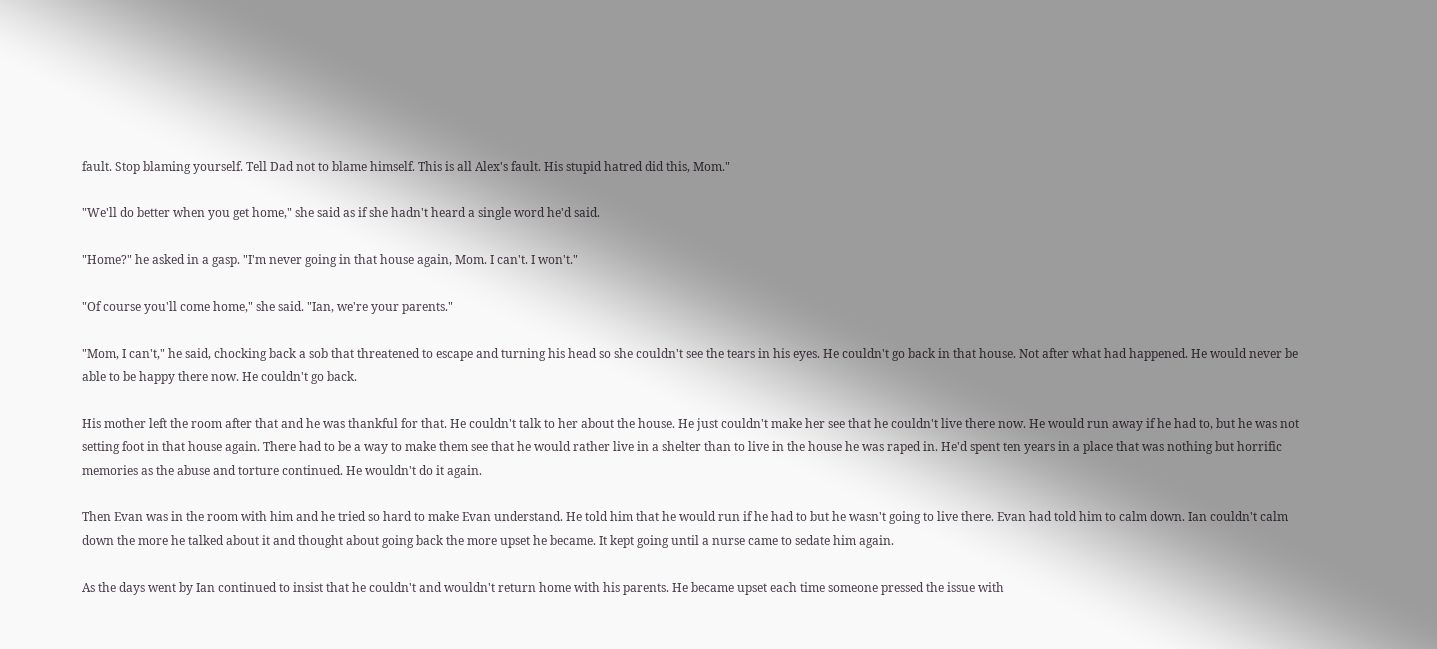fault. Stop blaming yourself. Tell Dad not to blame himself. This is all Alex's fault. His stupid hatred did this, Mom."

"We'll do better when you get home," she said as if she hadn't heard a single word he'd said.

"Home?" he asked in a gasp. "I'm never going in that house again, Mom. I can't. I won't."

"Of course you'll come home," she said. "Ian, we're your parents."

"Mom, I can't," he said, chocking back a sob that threatened to escape and turning his head so she couldn't see the tears in his eyes. He couldn't go back in that house. Not after what had happened. He would never be able to be happy there now. He couldn't go back.

His mother left the room after that and he was thankful for that. He couldn't talk to her about the house. He just couldn't make her see that he couldn't live there now. He would run away if he had to, but he was not setting foot in that house again. There had to be a way to make them see that he would rather live in a shelter than to live in the house he was raped in. He'd spent ten years in a place that was nothing but horrific memories as the abuse and torture continued. He wouldn't do it again.

Then Evan was in the room with him and he tried so hard to make Evan understand. He told him that he would run if he had to but he wasn't going to live there. Evan had told him to calm down. Ian couldn't calm down the more he talked about it and thought about going back the more upset he became. It kept going until a nurse came to sedate him again.

As the days went by Ian continued to insist that he couldn't and wouldn't return home with his parents. He became upset each time someone pressed the issue with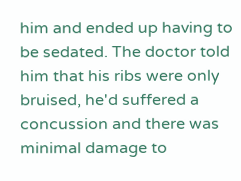him and ended up having to be sedated. The doctor told him that his ribs were only bruised, he'd suffered a concussion and there was minimal damage to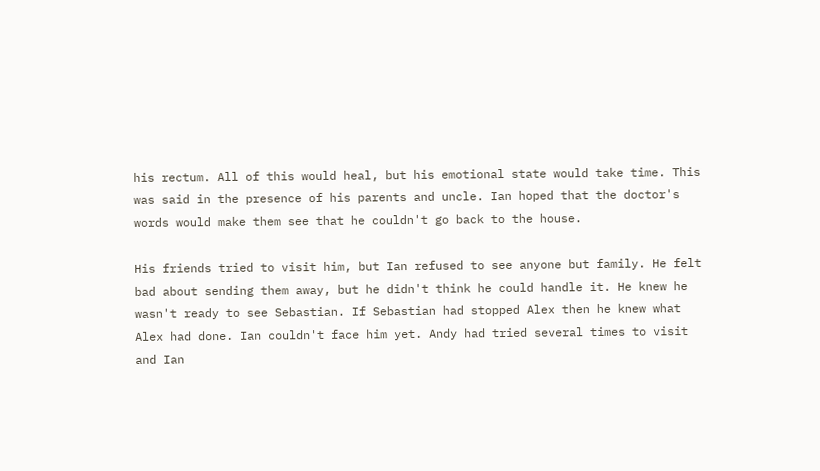his rectum. All of this would heal, but his emotional state would take time. This was said in the presence of his parents and uncle. Ian hoped that the doctor's words would make them see that he couldn't go back to the house.

His friends tried to visit him, but Ian refused to see anyone but family. He felt bad about sending them away, but he didn't think he could handle it. He knew he wasn't ready to see Sebastian. If Sebastian had stopped Alex then he knew what Alex had done. Ian couldn't face him yet. Andy had tried several times to visit and Ian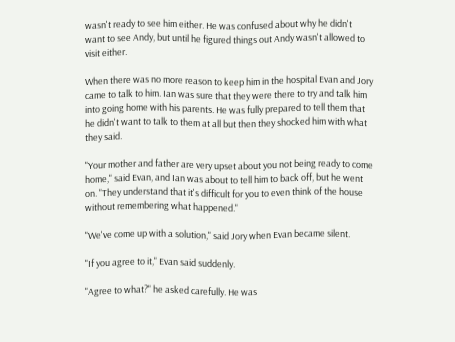wasn't ready to see him either. He was confused about why he didn't want to see Andy, but until he figured things out Andy wasn't allowed to visit either.

When there was no more reason to keep him in the hospital Evan and Jory came to talk to him. Ian was sure that they were there to try and talk him into going home with his parents. He was fully prepared to tell them that he didn't want to talk to them at all but then they shocked him with what they said.

"Your mother and father are very upset about you not being ready to come home," said Evan, and Ian was about to tell him to back off, but he went on. "They understand that it's difficult for you to even think of the house without remembering what happened."

"We've come up with a solution," said Jory when Evan became silent.

"If you agree to it," Evan said suddenly.

"Agree to what?" he asked carefully. He was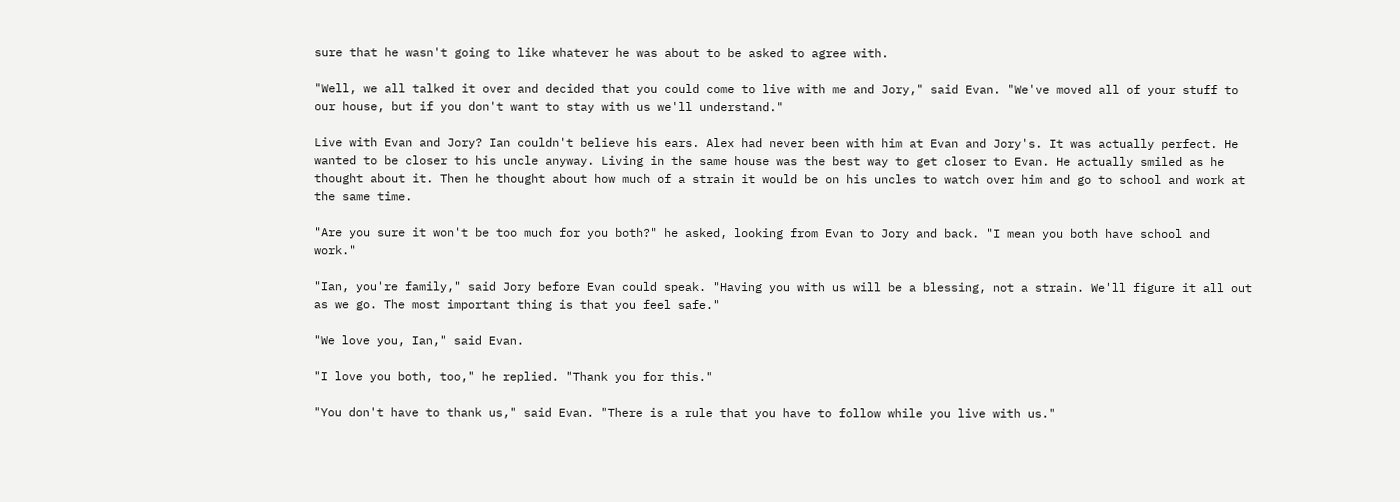sure that he wasn't going to like whatever he was about to be asked to agree with.

"Well, we all talked it over and decided that you could come to live with me and Jory," said Evan. "We've moved all of your stuff to our house, but if you don't want to stay with us we'll understand."

Live with Evan and Jory? Ian couldn't believe his ears. Alex had never been with him at Evan and Jory's. It was actually perfect. He wanted to be closer to his uncle anyway. Living in the same house was the best way to get closer to Evan. He actually smiled as he thought about it. Then he thought about how much of a strain it would be on his uncles to watch over him and go to school and work at the same time.

"Are you sure it won't be too much for you both?" he asked, looking from Evan to Jory and back. "I mean you both have school and work."

"Ian, you're family," said Jory before Evan could speak. "Having you with us will be a blessing, not a strain. We'll figure it all out as we go. The most important thing is that you feel safe."

"We love you, Ian," said Evan.

"I love you both, too," he replied. "Thank you for this."

"You don't have to thank us," said Evan. "There is a rule that you have to follow while you live with us."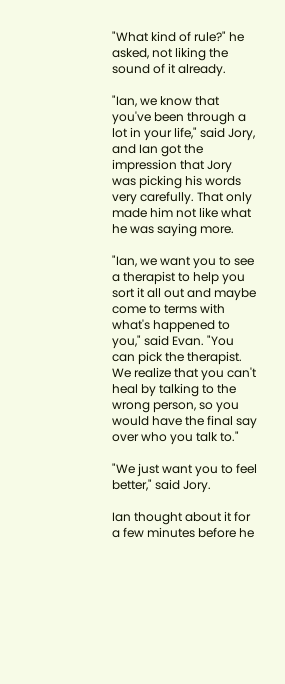"What kind of rule?" he asked, not liking the sound of it already.

"Ian, we know that you've been through a lot in your life," said Jory, and Ian got the impression that Jory was picking his words very carefully. That only made him not like what he was saying more.

"Ian, we want you to see a therapist to help you sort it all out and maybe come to terms with what's happened to you," said Evan. "You can pick the therapist. We realize that you can't heal by talking to the wrong person, so you would have the final say over who you talk to."

"We just want you to feel better," said Jory.

Ian thought about it for a few minutes before he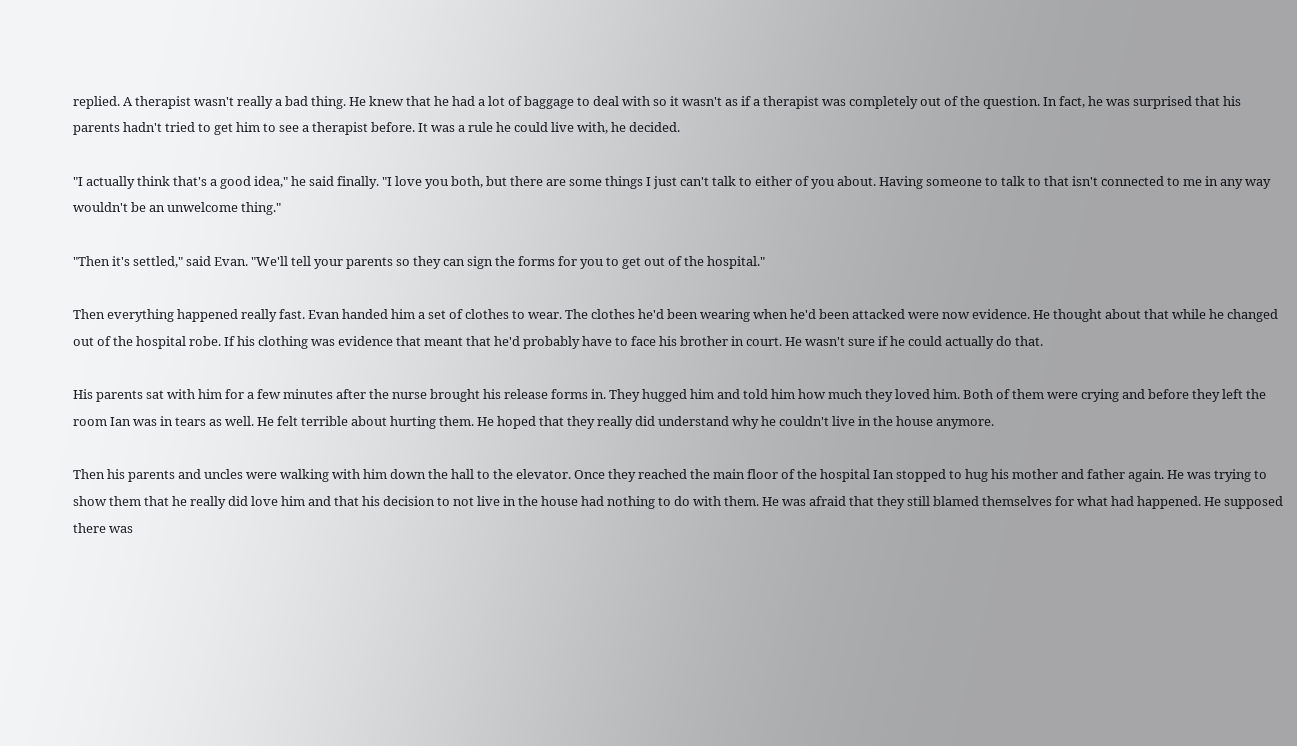replied. A therapist wasn't really a bad thing. He knew that he had a lot of baggage to deal with so it wasn't as if a therapist was completely out of the question. In fact, he was surprised that his parents hadn't tried to get him to see a therapist before. It was a rule he could live with, he decided.

"I actually think that's a good idea," he said finally. "I love you both, but there are some things I just can't talk to either of you about. Having someone to talk to that isn't connected to me in any way wouldn't be an unwelcome thing."

"Then it's settled," said Evan. "We'll tell your parents so they can sign the forms for you to get out of the hospital."

Then everything happened really fast. Evan handed him a set of clothes to wear. The clothes he'd been wearing when he'd been attacked were now evidence. He thought about that while he changed out of the hospital robe. If his clothing was evidence that meant that he'd probably have to face his brother in court. He wasn't sure if he could actually do that.

His parents sat with him for a few minutes after the nurse brought his release forms in. They hugged him and told him how much they loved him. Both of them were crying and before they left the room Ian was in tears as well. He felt terrible about hurting them. He hoped that they really did understand why he couldn't live in the house anymore.

Then his parents and uncles were walking with him down the hall to the elevator. Once they reached the main floor of the hospital Ian stopped to hug his mother and father again. He was trying to show them that he really did love him and that his decision to not live in the house had nothing to do with them. He was afraid that they still blamed themselves for what had happened. He supposed there was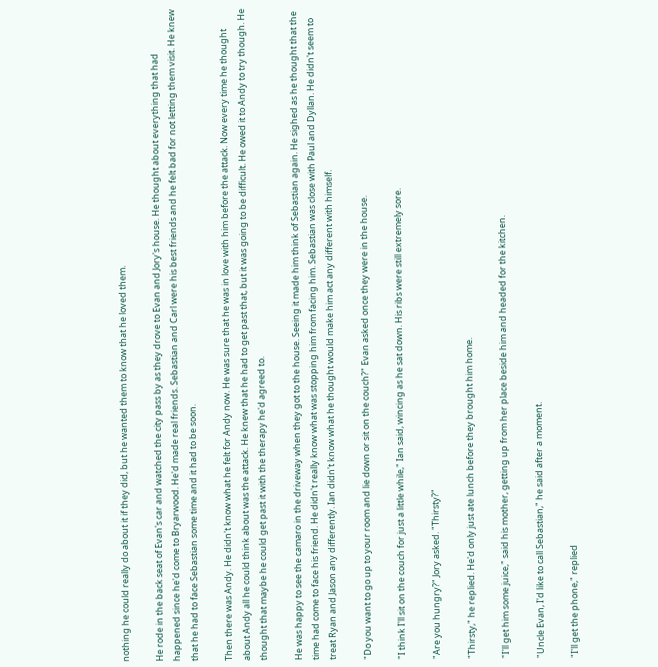nothing he could really do about it if they did, but he wanted them to know that he loved them.

He rode in the back seat of Evan's car and watched the city pass by as they drove to Evan and Jory's house. He thought about everything that had happened since he'd come to Bryarwood. He'd made real friends. Sebastian and Carl were his best friends and he felt bad for not letting them visit. He knew that he had to face Sebastian some time and it had to be soon.

Then there was Andy. He didn't know what he felt for Andy now. He was sure that he was in love with him before the attack. Now every time he thought about Andy all he could think about was the attack. He knew that he had to get past that, but it was going to be difficult. He owed it to Andy to try though. He thought that maybe he could get past it with the therapy he'd agreed to.

He was happy to see the camaro in the driveway when they got to the house. Seeing it made him think of Sebastian again. He sighed as he thought that the time had come to face his friend. He didn't really know what was stopping him from facing him. Sebastian was close with Paul and Dyllan. He didn't seem to treat Ryan and Jason any differently. Ian didn't know what he thought would make him act any different with himself.

"Do you want to go up to your room and lie down or sit on the couch?" Evan asked once they were in the house.

"I think I'll sit on the couch for just a little while," Ian said, wincing as he sat down. His ribs were still extremely sore.

"Are you hungry?" Jory asked. "Thirsty?"

"Thirsty," he replied. He'd only just ate lunch before they brought him home.

"I'll get him some juice," said his mother, getting up from her place beside him and headed for the kitchen.

"Uncle Evan, I'd like to call Sebastian," he said after a moment.

"I'll get the phone," replied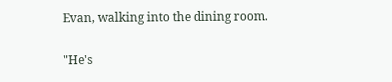Evan, walking into the dining room.

"He's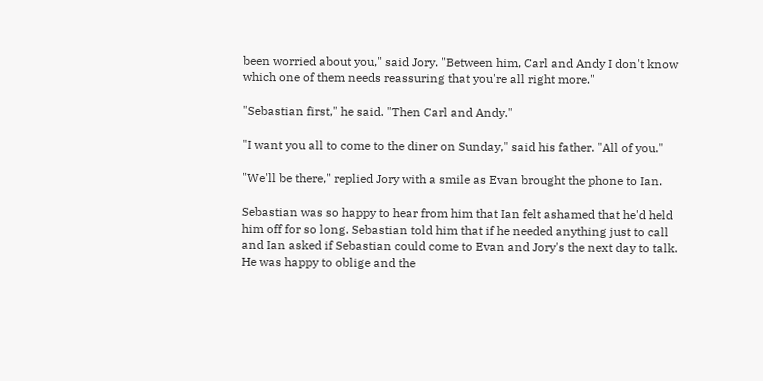been worried about you," said Jory. "Between him, Carl and Andy I don't know which one of them needs reassuring that you're all right more."

"Sebastian first," he said. "Then Carl and Andy."

"I want you all to come to the diner on Sunday," said his father. "All of you."

"We'll be there," replied Jory with a smile as Evan brought the phone to Ian.

Sebastian was so happy to hear from him that Ian felt ashamed that he'd held him off for so long. Sebastian told him that if he needed anything just to call and Ian asked if Sebastian could come to Evan and Jory's the next day to talk. He was happy to oblige and the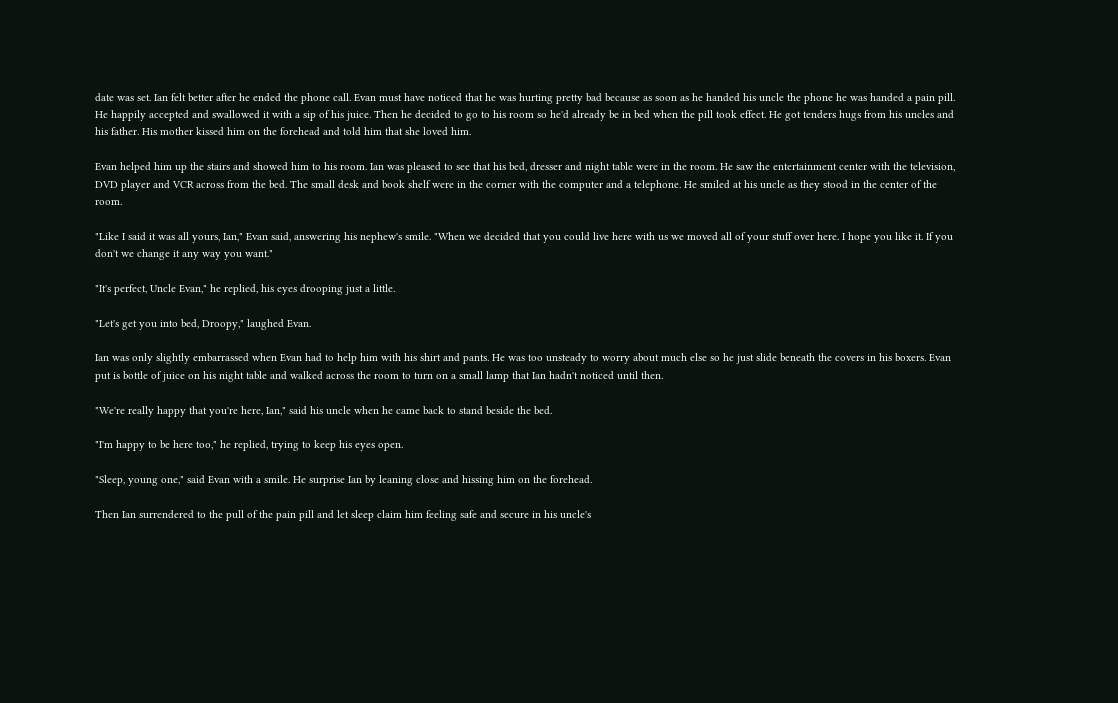date was set. Ian felt better after he ended the phone call. Evan must have noticed that he was hurting pretty bad because as soon as he handed his uncle the phone he was handed a pain pill. He happily accepted and swallowed it with a sip of his juice. Then he decided to go to his room so he'd already be in bed when the pill took effect. He got tenders hugs from his uncles and his father. His mother kissed him on the forehead and told him that she loved him.

Evan helped him up the stairs and showed him to his room. Ian was pleased to see that his bed, dresser and night table were in the room. He saw the entertainment center with the television, DVD player and VCR across from the bed. The small desk and book shelf were in the corner with the computer and a telephone. He smiled at his uncle as they stood in the center of the room.

"Like I said it was all yours, Ian," Evan said, answering his nephew's smile. "When we decided that you could live here with us we moved all of your stuff over here. I hope you like it. If you don't we change it any way you want."

"It's perfect, Uncle Evan," he replied, his eyes drooping just a little.

"Let's get you into bed, Droopy," laughed Evan.

Ian was only slightly embarrassed when Evan had to help him with his shirt and pants. He was too unsteady to worry about much else so he just slide beneath the covers in his boxers. Evan put is bottle of juice on his night table and walked across the room to turn on a small lamp that Ian hadn't noticed until then.

"We're really happy that you're here, Ian," said his uncle when he came back to stand beside the bed.

"I'm happy to be here too," he replied, trying to keep his eyes open.

"Sleep, young one," said Evan with a smile. He surprise Ian by leaning close and hissing him on the forehead.

Then Ian surrendered to the pull of the pain pill and let sleep claim him feeling safe and secure in his uncle's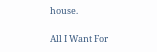house.

All I Want For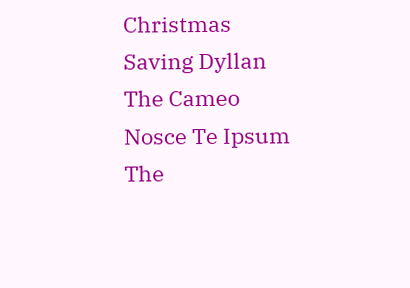Christmas
Saving Dyllan
The Cameo
Nosce Te Ipsum
The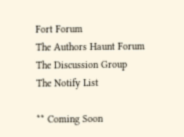Fort Forum
The Authors Haunt Forum
The Discussion Group
The Notify List

** Coming Soon